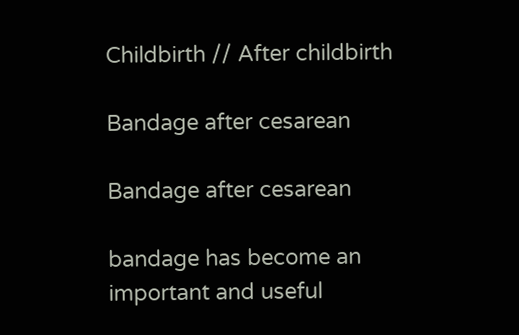Childbirth // After childbirth

Bandage after cesarean

Bandage after cesarean

bandage has become an important and useful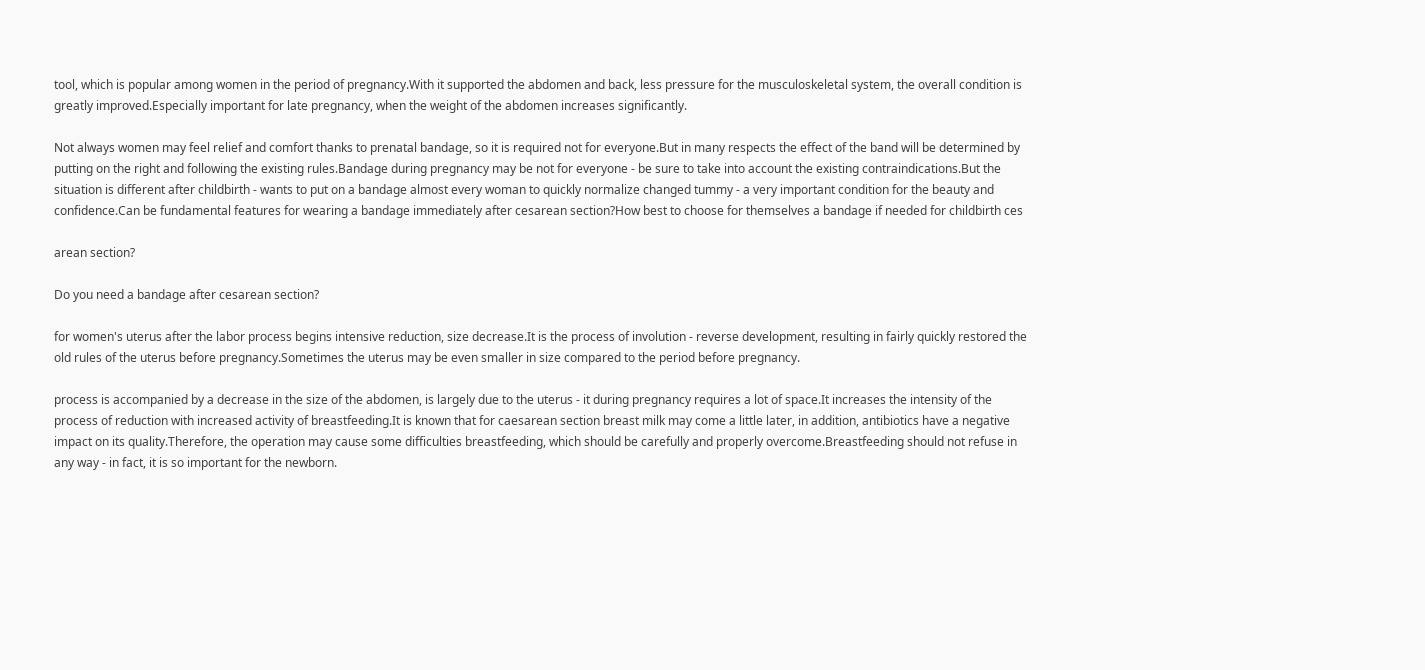tool, which is popular among women in the period of pregnancy.With it supported the abdomen and back, less pressure for the musculoskeletal system, the overall condition is greatly improved.Especially important for late pregnancy, when the weight of the abdomen increases significantly.

Not always women may feel relief and comfort thanks to prenatal bandage, so it is required not for everyone.But in many respects the effect of the band will be determined by putting on the right and following the existing rules.Bandage during pregnancy may be not for everyone - be sure to take into account the existing contraindications.But the situation is different after childbirth - wants to put on a bandage almost every woman to quickly normalize changed tummy - a very important condition for the beauty and confidence.Can be fundamental features for wearing a bandage immediately after cesarean section?How best to choose for themselves a bandage if needed for childbirth ces

arean section?

Do you need a bandage after cesarean section?

for women's uterus after the labor process begins intensive reduction, size decrease.It is the process of involution - reverse development, resulting in fairly quickly restored the old rules of the uterus before pregnancy.Sometimes the uterus may be even smaller in size compared to the period before pregnancy.

process is accompanied by a decrease in the size of the abdomen, is largely due to the uterus - it during pregnancy requires a lot of space.It increases the intensity of the process of reduction with increased activity of breastfeeding.It is known that for caesarean section breast milk may come a little later, in addition, antibiotics have a negative impact on its quality.Therefore, the operation may cause some difficulties breastfeeding, which should be carefully and properly overcome.Breastfeeding should not refuse in any way - in fact, it is so important for the newborn.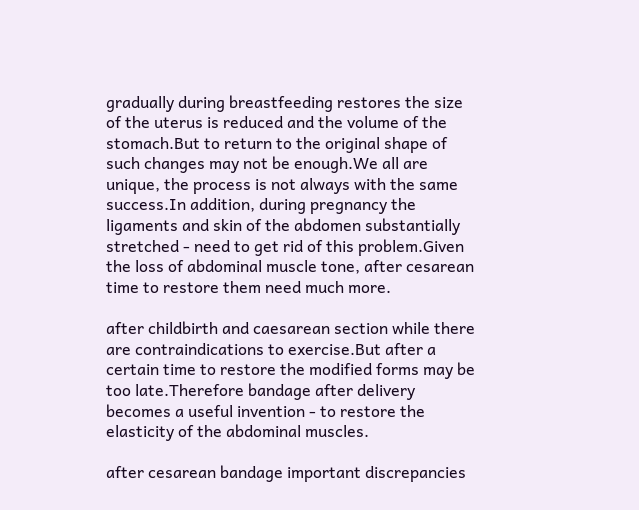gradually during breastfeeding restores the size of the uterus is reduced and the volume of the stomach.But to return to the original shape of such changes may not be enough.We all are unique, the process is not always with the same success.In addition, during pregnancy the ligaments and skin of the abdomen substantially stretched - need to get rid of this problem.Given the loss of abdominal muscle tone, after cesarean time to restore them need much more.

after childbirth and caesarean section while there are contraindications to exercise.But after a certain time to restore the modified forms may be too late.Therefore bandage after delivery becomes a useful invention - to restore the elasticity of the abdominal muscles.

after cesarean bandage important discrepancies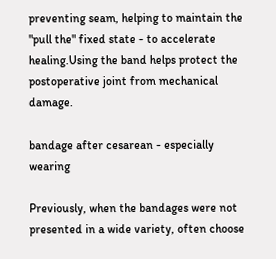preventing seam, helping to maintain the "pull the" fixed state - to accelerate healing.Using the band helps protect the postoperative joint from mechanical damage.

bandage after cesarean - especially wearing

Previously, when the bandages were not presented in a wide variety, often choose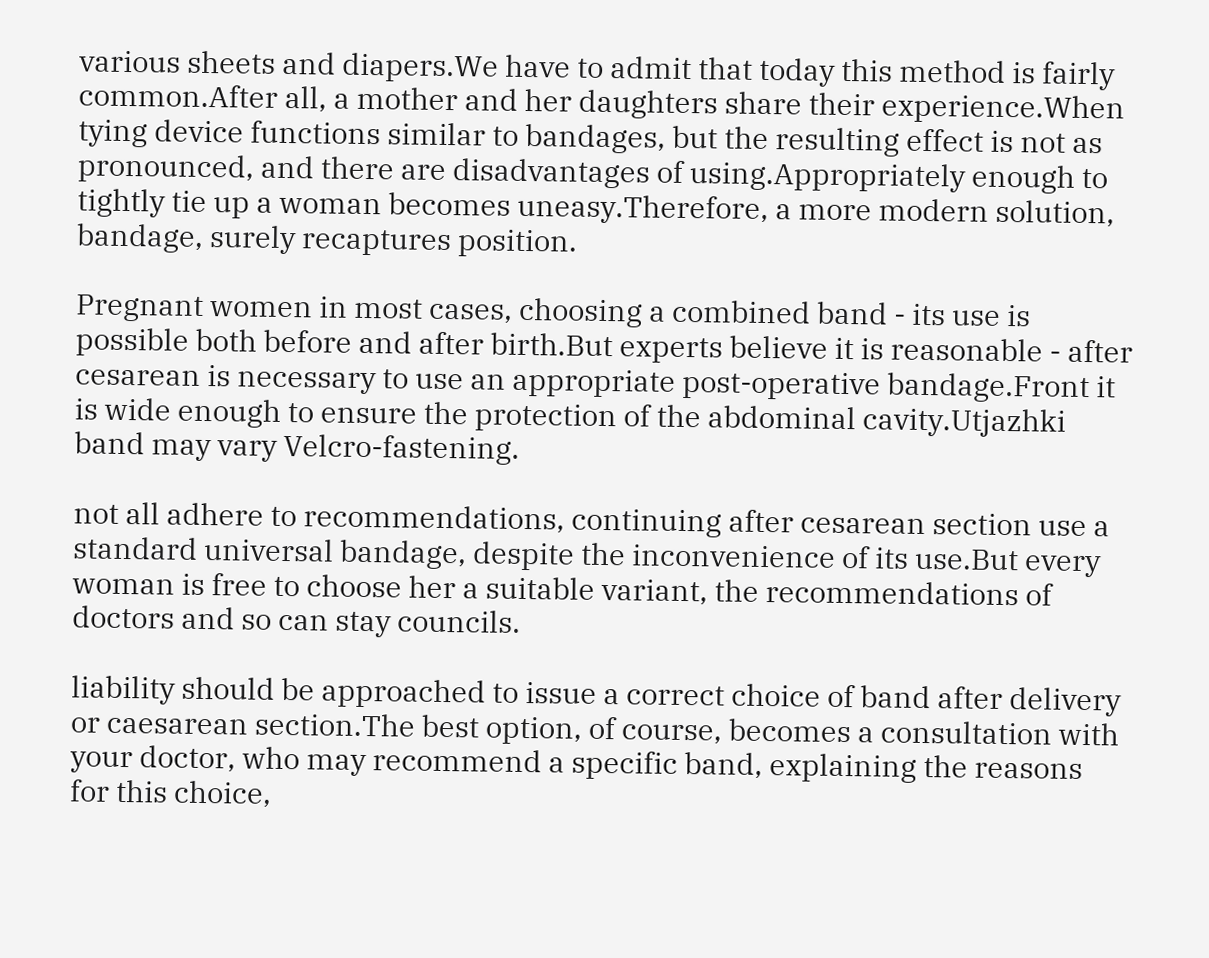various sheets and diapers.We have to admit that today this method is fairly common.After all, a mother and her daughters share their experience.When tying device functions similar to bandages, but the resulting effect is not as pronounced, and there are disadvantages of using.Appropriately enough to tightly tie up a woman becomes uneasy.Therefore, a more modern solution, bandage, surely recaptures position.

Pregnant women in most cases, choosing a combined band - its use is possible both before and after birth.But experts believe it is reasonable - after cesarean is necessary to use an appropriate post-operative bandage.Front it is wide enough to ensure the protection of the abdominal cavity.Utjazhki band may vary Velcro-fastening.

not all adhere to recommendations, continuing after cesarean section use a standard universal bandage, despite the inconvenience of its use.But every woman is free to choose her a suitable variant, the recommendations of doctors and so can stay councils.

liability should be approached to issue a correct choice of band after delivery or caesarean section.The best option, of course, becomes a consultation with your doctor, who may recommend a specific band, explaining the reasons for this choice,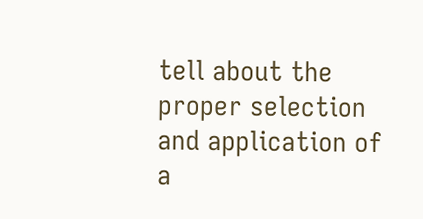tell about the proper selection and application of a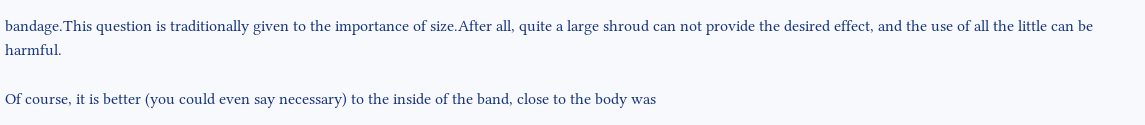bandage.This question is traditionally given to the importance of size.After all, quite a large shroud can not provide the desired effect, and the use of all the little can be harmful.

Of course, it is better (you could even say necessary) to the inside of the band, close to the body was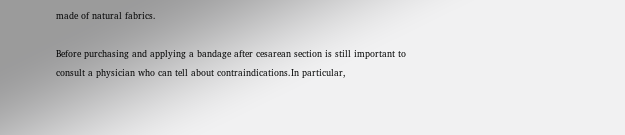made of natural fabrics.

Before purchasing and applying a bandage after cesarean section is still important to consult a physician who can tell about contraindications.In particular,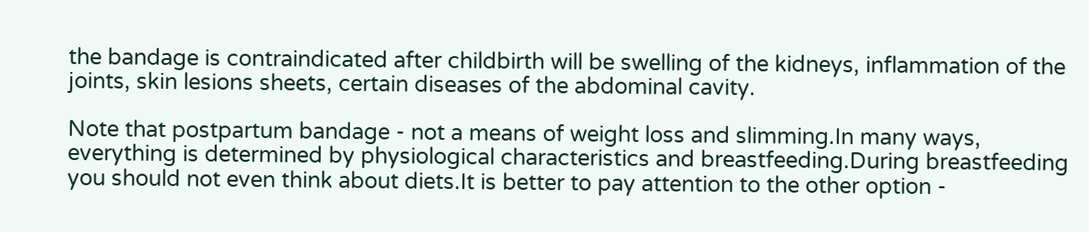the bandage is contraindicated after childbirth will be swelling of the kidneys, inflammation of the joints, skin lesions sheets, certain diseases of the abdominal cavity.

Note that postpartum bandage - not a means of weight loss and slimming.In many ways, everything is determined by physiological characteristics and breastfeeding.During breastfeeding you should not even think about diets.It is better to pay attention to the other option -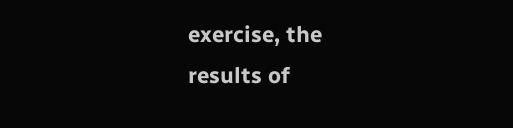exercise, the results of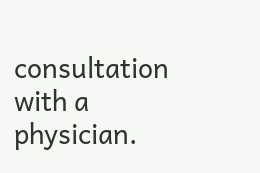consultation with a physician.